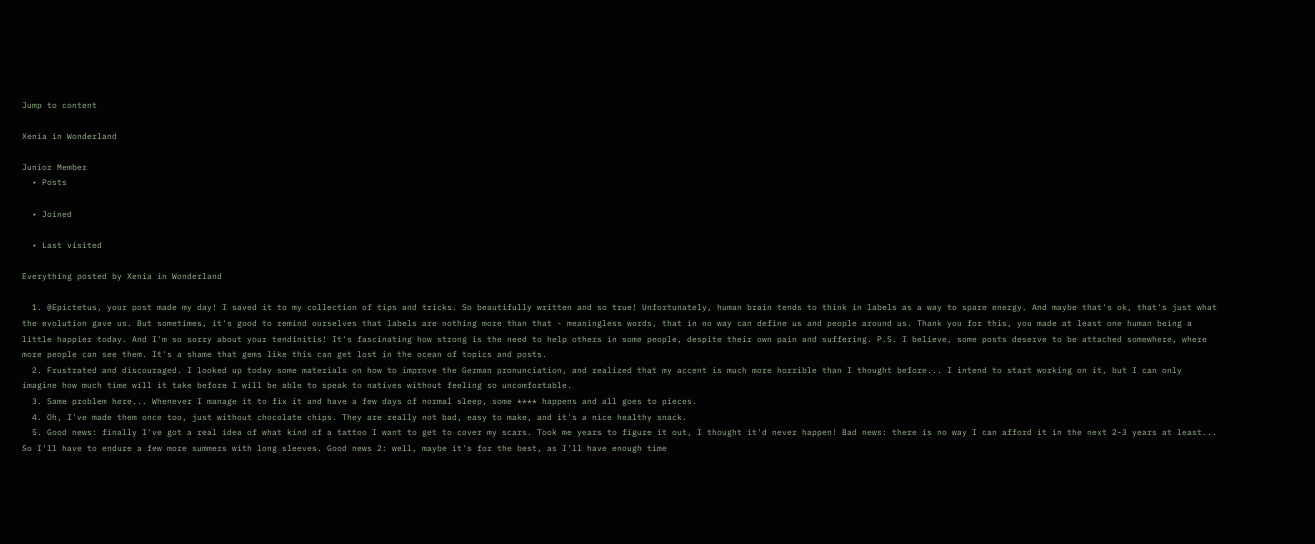Jump to content

Xenia in Wonderland

Junior Member
  • Posts

  • Joined

  • Last visited

Everything posted by Xenia in Wonderland

  1. @Epictetus, your post made my day! I saved it to my collection of tips and tricks. So beautifully written and so true! Unfortunately, human brain tends to think in labels as a way to spare energy. And maybe that's ok, that's just what the evolution gave us. But sometimes, it's good to remind ourselves that labels are nothing more than that - meaningless words, that in no way can define us and people around us. Thank you for this, you made at least one human being a little happier today. And I'm so sorry about your tendinitis! It's fascinating how strong is the need to help others in some people, despite their own pain and suffering. P.S. I believe, some posts deserve to be attached somewhere, where more people can see them. It's a shame that gems like this can get lost in the ocean of topics and posts.
  2. Frustrated and discouraged. I looked up today some materials on how to improve the German pronunciation, and realized that my accent is much more horrible than I thought before... I intend to start working on it, but I can only imagine how much time will it take before I will be able to speak to natives without feeling so uncomfortable.
  3. Same problem here... Whenever I manage it to fix it and have a few days of normal sleep, some **** happens and all goes to pieces.
  4. Oh, I've made them once too, just without chocolate chips. They are really not bad, easy to make, and it's a nice healthy snack.
  5. Good news: finally I've got a real idea of what kind of a tattoo I want to get to cover my scars. Took me years to figure it out, I thought it'd never happen! Bad news: there is no way I can afford it in the next 2-3 years at least... So I'll have to endure a few more summers with long sleeves. Good news 2: well, maybe it's for the best, as I'll have enough time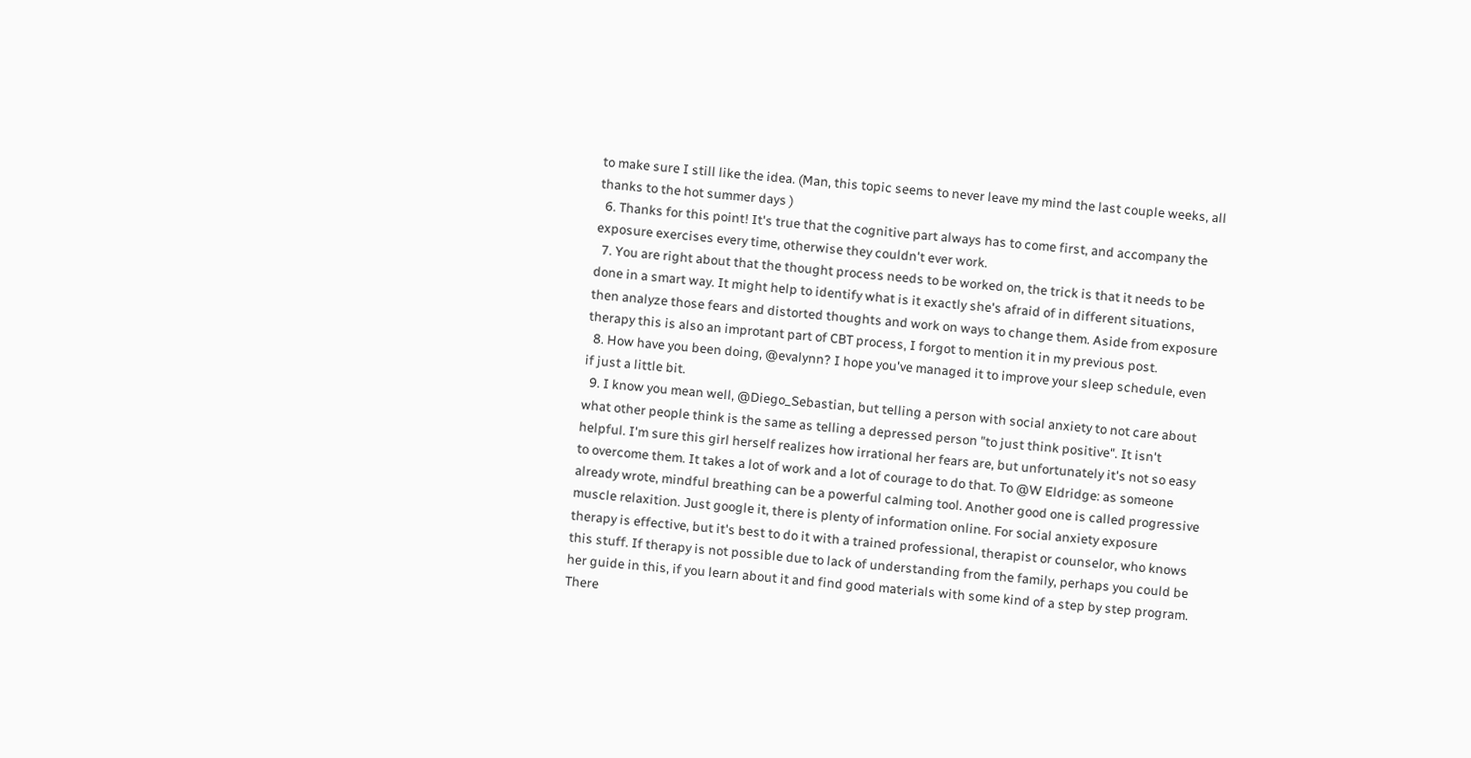to make sure I still like the idea. (Man, this topic seems to never leave my mind the last couple weeks, all thanks to the hot summer days )
  6. Thanks for this point! It's true that the cognitive part always has to come first, and accompany the exposure exercises every time, otherwise they couldn't ever work.
  7. You are right about that the thought process needs to be worked on, the trick is that it needs to be done in a smart way. It might help to identify what is it exactly she's afraid of in different situations, then analyze those fears and distorted thoughts and work on ways to change them. Aside from exposure therapy this is also an improtant part of CBT process, I forgot to mention it in my previous post.
  8. How have you been doing, @evalynn? I hope you've managed it to improve your sleep schedule, even if just a little bit.
  9. I know you mean well, @Diego_Sebastian, but telling a person with social anxiety to not care about what other people think is the same as telling a depressed person "to just think positive". It isn't helpful. I'm sure this girl herself realizes how irrational her fears are, but unfortunately it's not so easy to overcome them. It takes a lot of work and a lot of courage to do that. To @W Eldridge: as someone already wrote, mindful breathing can be a powerful calming tool. Another good one is called progressive muscle relaxition. Just google it, there is plenty of information online. For social anxiety exposure therapy is effective, but it's best to do it with a trained professional, therapist or counselor, who knows this stuff. If therapy is not possible due to lack of understanding from the family, perhaps you could be her guide in this, if you learn about it and find good materials with some kind of a step by step program. There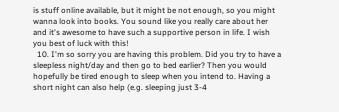is stuff online available, but it might be not enough, so you might wanna look into books. You sound like you really care about her and it's awesome to have such a supportive person in life. I wish you best of luck with this!
  10. I'm so sorry you are having this problem. Did you try to have a sleepless night/day and then go to bed earlier? Then you would hopefully be tired enough to sleep when you intend to. Having a short night can also help (e.g. sleeping just 3-4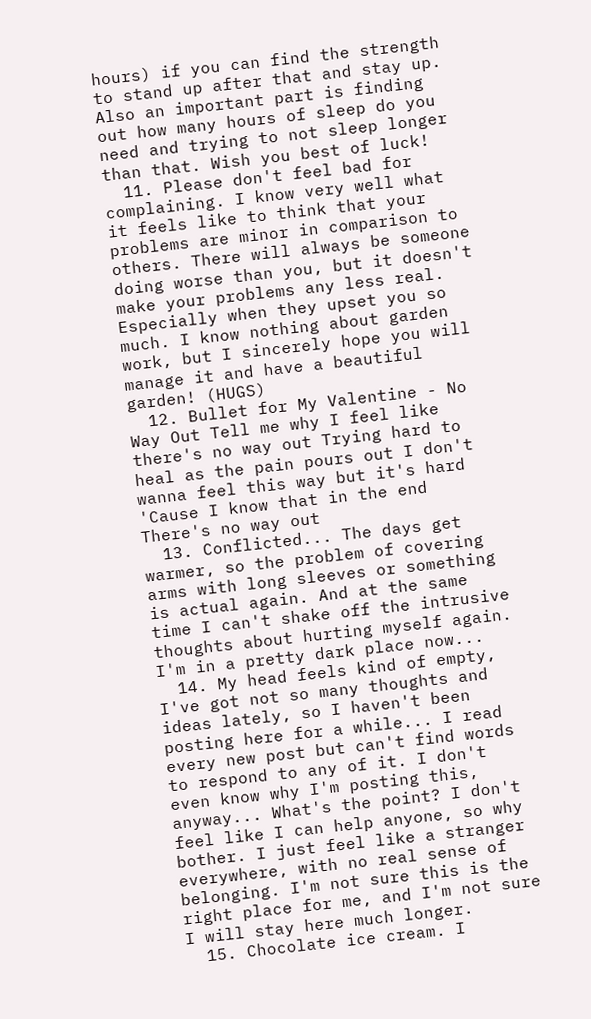hours) if you can find the strength to stand up after that and stay up. Also an important part is finding out how many hours of sleep do you need and trying to not sleep longer than that. Wish you best of luck!
  11. Please don't feel bad for complaining. I know very well what it feels like to think that your problems are minor in comparison to others. There will always be someone doing worse than you, but it doesn't make your problems any less real. Especially when they upset you so much. I know nothing about garden work, but I sincerely hope you will manage it and have a beautiful garden! (HUGS)
  12. Bullet for My Valentine - No Way Out Tell me why I feel like there's no way out Trying hard to heal as the pain pours out I don't wanna feel this way but it's hard 'Cause I know that in the end There's no way out
  13. Conflicted... The days get warmer, so the problem of covering arms with long sleeves or something is actual again. And at the same time I can't shake off the intrusive thoughts about hurting myself again. I'm in a pretty dark place now...
  14. My head feels kind of empty, I've got not so many thoughts and ideas lately, so I haven't been posting here for a while... I read every new post but can't find words to respond to any of it. I don't even know why I'm posting this, anyway... What's the point? I don't feel like I can help anyone, so why bother. I just feel like a stranger everywhere, with no real sense of belonging. I'm not sure this is the right place for me, and I'm not sure I will stay here much longer.
  15. Chocolate ice cream. I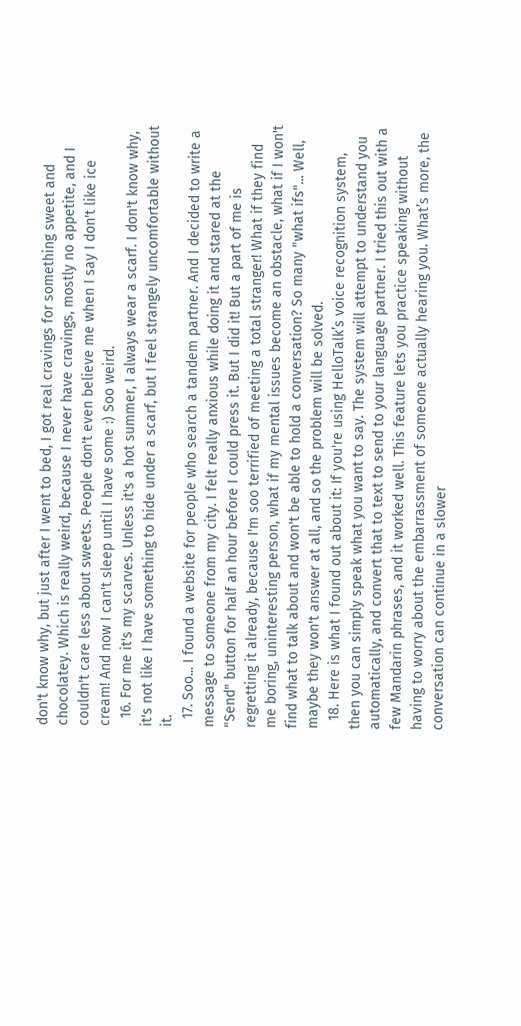don't know why, but just after I went to bed, I got real cravings for something sweet and chocolatey. Which is really weird, because I never have cravings, mostly no appetite, and I couldn't care less about sweets. People don't even believe me when I say I don't like ice cream! And now I can't sleep until I have some :) Soo weird.
  16. For me it's my scarves. Unless it's a hot summer, I always wear a scarf. I don't know why, it's not like I have something to hide under a scarf, but I feel strangely uncomfortable without it.
  17. Soo... I found a website for people who search a tandem partner. And I decided to write a message to someone from my city. I felt really anxious while doing it and stared at the "Send" button for half an hour before I could press it. But I did it! But a part of me is regretting it already, because I'm soo terrified of meeting a total stranger! What if they find me boring, uninteresting person, what if my mental issues become an obstacle, what if I won't find what to talk about and won't be able to hold a conversation? So many "what ifs"... Well, maybe they won't answer at all, and so the problem will be solved.
  18. Here is what I found out about it: If you're using HelloTalk’s voice recognition system, then you can simply speak what you want to say. The system will attempt to understand you automatically, and convert that to text to send to your language partner. I tried this out with a few Mandarin phrases, and it worked well. This feature lets you practice speaking without having to worry about the embarrassment of someone actually hearing you. What’s more, the conversation can continue in a slower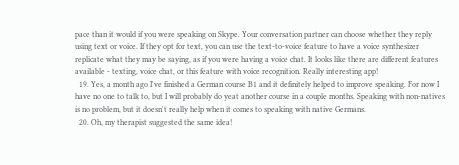pace than it would if you were speaking on Skype. Your conversation partner can choose whether they reply using text or voice. If they opt for text, you can use the text-to-voice feature to have a voice synthesizer replicate what they may be saying, as if you were having a voice chat. It looks like there are different features available - texting, voice chat, or this feature with voice recognition. Really interesting app!
  19. Yes, a month ago I've finished a German course B1 and it definitely helped to improve speaking. For now I have no one to talk to, but I will probably do yeat another course in a couple months. Speaking with non-natives is no problem, but it doesn't really help when it comes to speaking with native Germans.
  20. Oh, my therapist suggested the same idea!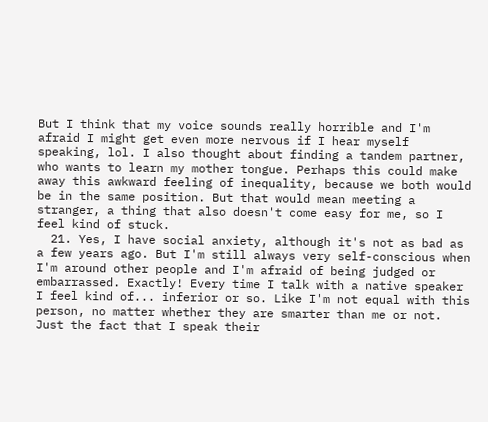But I think that my voice sounds really horrible and I'm afraid I might get even more nervous if I hear myself speaking, lol. I also thought about finding a tandem partner, who wants to learn my mother tongue. Perhaps this could make away this awkward feeling of inequality, because we both would be in the same position. But that would mean meeting a stranger, a thing that also doesn't come easy for me, so I feel kind of stuck.
  21. Yes, I have social anxiety, although it's not as bad as a few years ago. But I'm still always very self-conscious when I'm around other people and I'm afraid of being judged or embarrassed. Exactly! Every time I talk with a native speaker I feel kind of... inferior or so. Like I'm not equal with this person, no matter whether they are smarter than me or not. Just the fact that I speak their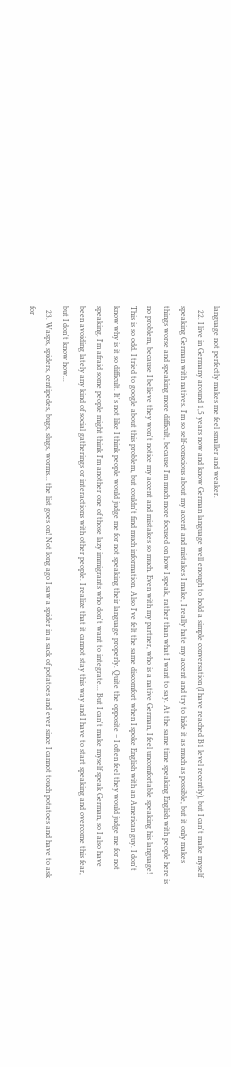language not perfectly makes me feel smaller and weaker.
  22. I live in Germany around 1,5 years now and know German language well enough to hold a simple conversation (I have reached B1 level recently), but I can't make myself speaking German with natives. I'm so self-conscious about my accent and mistakes I make, I really hate my accent and try to hide it as much as possible, but it only makes things worse and speaking more difficult, because I'm much more focused on how I speak, rather than what I want to say. At the same time speaking English with people here is no problem, because I believe they won't notice my accent and mistakes so much. Even with my partner, who is a native German, I feel uncomfortable speaking his language! This is so odd. I tried to google about this problem, but couldn't find much information. Also I've felt the same discomfort when I spoke English with an American guy. I don't know why is it so difficult. It's not like I think people would judge me for not speaking their language properly. Quite the opposite – I often feel they would judge me for not speaking. I'm afraid some people might think I'm another one of those lazy immigrants who don't want to integrate... But I can't make myself speak German, so I also have been avoiding lately any kind of social gatherings or interactions with other people. I realize that it cannot stay this way and I have to start speaking and overcome this fear, but I don't know how...
  23. Wasps, spiders, centipedes, bugs, slugs, worms... the list goes on! Not long ago I saw a spider in a sack of potatoes and ever since I cannot touch potatoes and have to ask for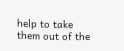help to take them out of the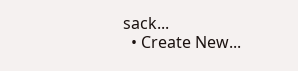sack...
  • Create New...